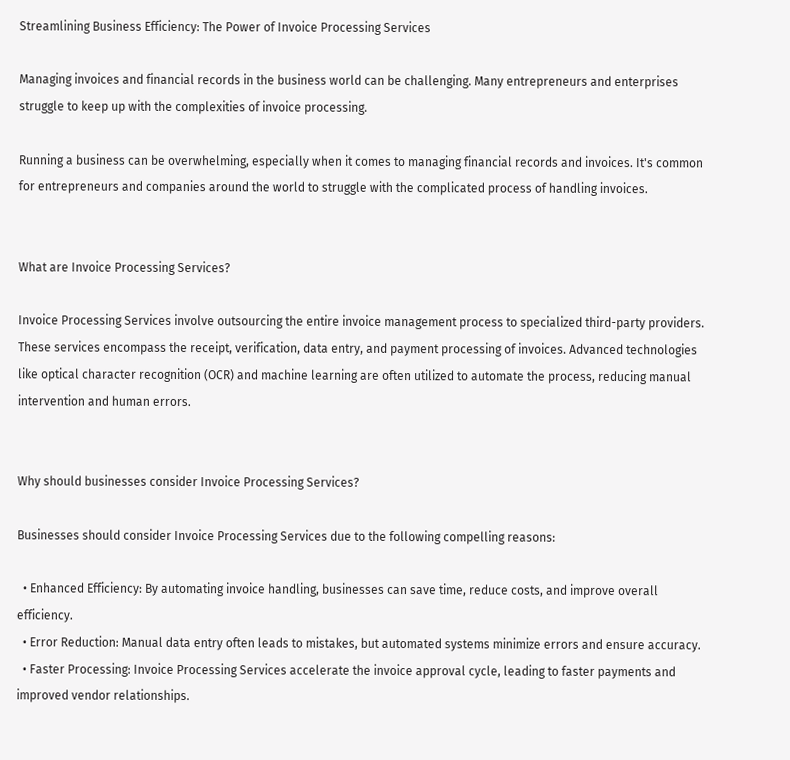Streamlining Business Efficiency: The Power of Invoice Processing Services

Managing invoices and financial records in the business world can be challenging. Many entrepreneurs and enterprises struggle to keep up with the complexities of invoice processing.

Running a business can be overwhelming, especially when it comes to managing financial records and invoices. It's common for entrepreneurs and companies around the world to struggle with the complicated process of handling invoices.


What are Invoice Processing Services?

Invoice Processing Services involve outsourcing the entire invoice management process to specialized third-party providers. These services encompass the receipt, verification, data entry, and payment processing of invoices. Advanced technologies like optical character recognition (OCR) and machine learning are often utilized to automate the process, reducing manual intervention and human errors.


Why should businesses consider Invoice Processing Services?

Businesses should consider Invoice Processing Services due to the following compelling reasons:

  • Enhanced Efficiency: By automating invoice handling, businesses can save time, reduce costs, and improve overall efficiency.
  • Error Reduction: Manual data entry often leads to mistakes, but automated systems minimize errors and ensure accuracy.
  • Faster Processing: Invoice Processing Services accelerate the invoice approval cycle, leading to faster payments and improved vendor relationships.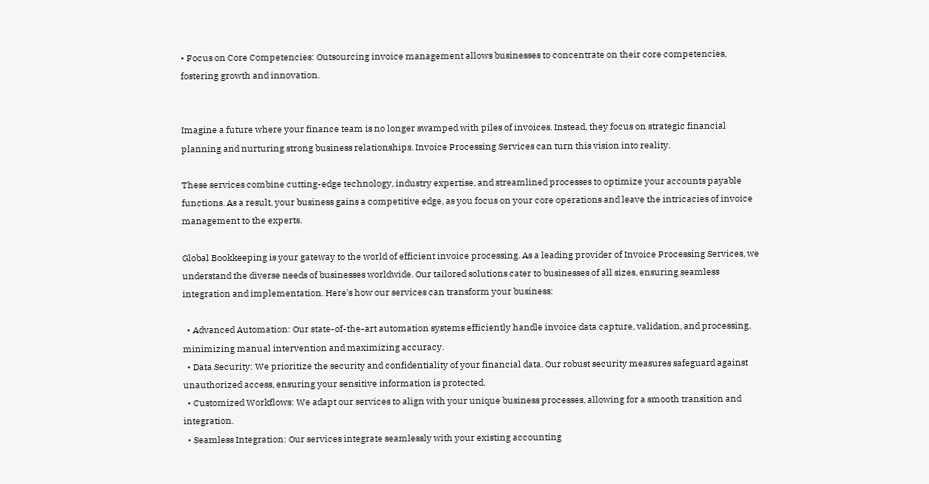• Focus on Core Competencies: Outsourcing invoice management allows businesses to concentrate on their core competencies, fostering growth and innovation.


Imagine a future where your finance team is no longer swamped with piles of invoices. Instead, they focus on strategic financial planning and nurturing strong business relationships. Invoice Processing Services can turn this vision into reality.

These services combine cutting-edge technology, industry expertise, and streamlined processes to optimize your accounts payable functions. As a result, your business gains a competitive edge, as you focus on your core operations and leave the intricacies of invoice management to the experts.

Global Bookkeeping is your gateway to the world of efficient invoice processing. As a leading provider of Invoice Processing Services, we understand the diverse needs of businesses worldwide. Our tailored solutions cater to businesses of all sizes, ensuring seamless integration and implementation. Here's how our services can transform your business:

  • Advanced Automation: Our state-of-the-art automation systems efficiently handle invoice data capture, validation, and processing, minimizing manual intervention and maximizing accuracy.
  • Data Security: We prioritize the security and confidentiality of your financial data. Our robust security measures safeguard against unauthorized access, ensuring your sensitive information is protected.
  • Customized Workflows: We adapt our services to align with your unique business processes, allowing for a smooth transition and integration.
  • Seamless Integration: Our services integrate seamlessly with your existing accounting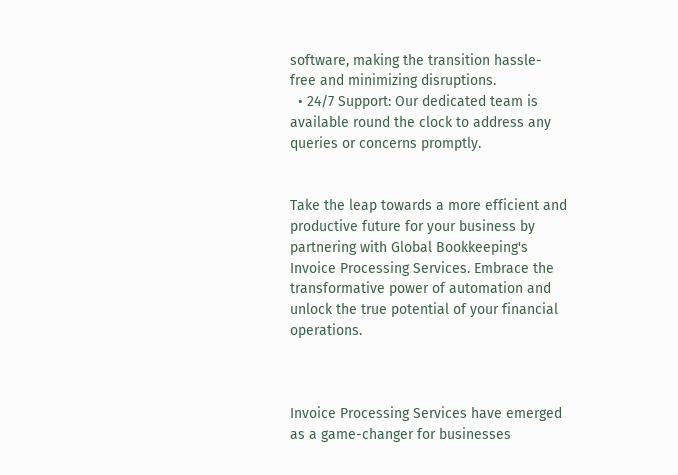software, making the transition hassle-free and minimizing disruptions.
  • 24/7 Support: Our dedicated team is available round the clock to address any queries or concerns promptly.


Take the leap towards a more efficient and productive future for your business by partnering with Global Bookkeeping's Invoice Processing Services. Embrace the transformative power of automation and unlock the true potential of your financial operations.



Invoice Processing Services have emerged as a game-changer for businesses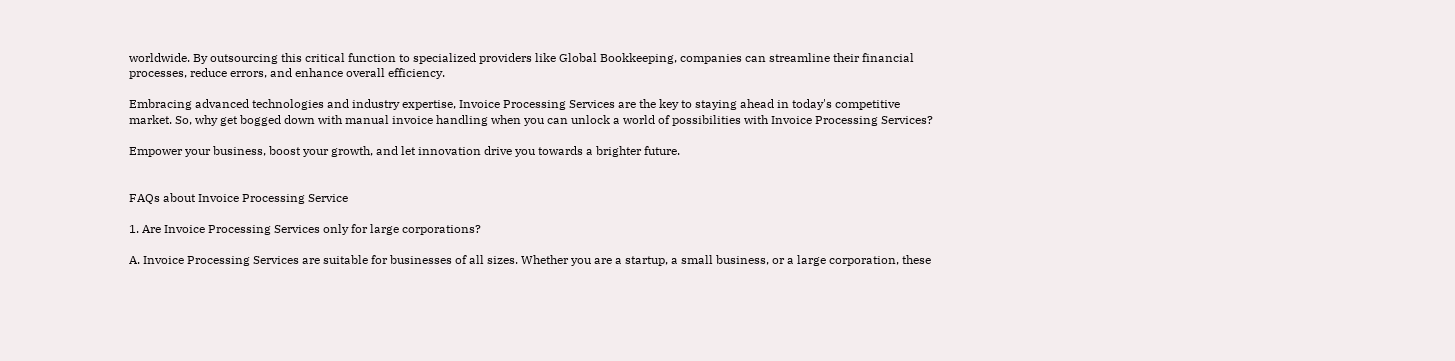worldwide. By outsourcing this critical function to specialized providers like Global Bookkeeping, companies can streamline their financial processes, reduce errors, and enhance overall efficiency.

Embracing advanced technologies and industry expertise, Invoice Processing Services are the key to staying ahead in today's competitive market. So, why get bogged down with manual invoice handling when you can unlock a world of possibilities with Invoice Processing Services?

Empower your business, boost your growth, and let innovation drive you towards a brighter future.


FAQs about Invoice Processing Service

1. Are Invoice Processing Services only for large corporations?

A. Invoice Processing Services are suitable for businesses of all sizes. Whether you are a startup, a small business, or a large corporation, these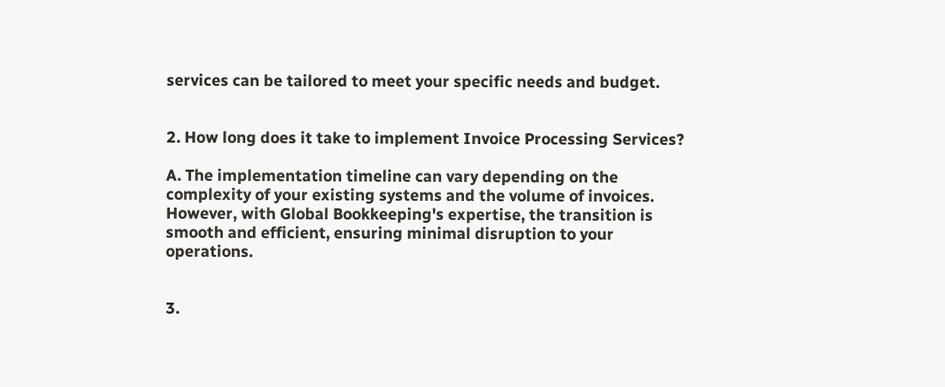services can be tailored to meet your specific needs and budget.


2. How long does it take to implement Invoice Processing Services?

A. The implementation timeline can vary depending on the complexity of your existing systems and the volume of invoices. However, with Global Bookkeeping's expertise, the transition is smooth and efficient, ensuring minimal disruption to your operations.


3.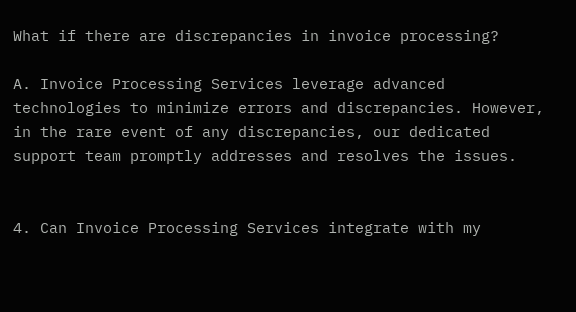What if there are discrepancies in invoice processing?

A. Invoice Processing Services leverage advanced technologies to minimize errors and discrepancies. However, in the rare event of any discrepancies, our dedicated support team promptly addresses and resolves the issues.


4. Can Invoice Processing Services integrate with my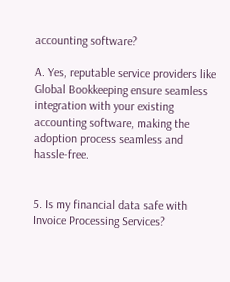accounting software?

A. Yes, reputable service providers like Global Bookkeeping ensure seamless integration with your existing accounting software, making the adoption process seamless and hassle-free.


5. Is my financial data safe with Invoice Processing Services?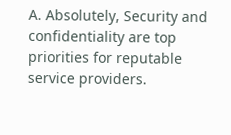A. Absolutely, Security and confidentiality are top priorities for reputable service providers.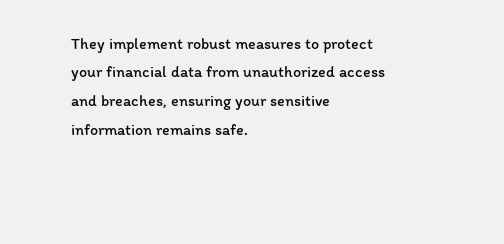They implement robust measures to protect your financial data from unauthorized access and breaches, ensuring your sensitive information remains safe.